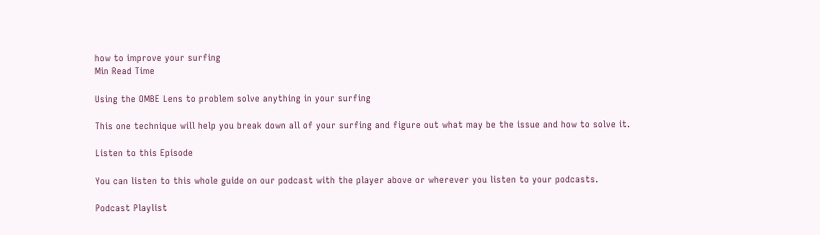how to improve your surfing
Min Read Time

Using the OMBE Lens to problem solve anything in your surfing

This one technique will help you break down all of your surfing and figure out what may be the issue and how to solve it.

Listen to this Episode

You can listen to this whole guide on our podcast with the player above or wherever you listen to your podcasts.

Podcast Playlist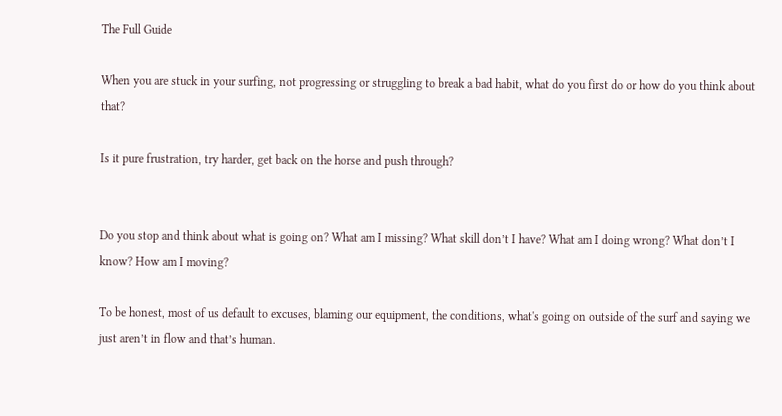The Full Guide

When you are stuck in your surfing, not progressing or struggling to break a bad habit, what do you first do or how do you think about that?

Is it pure frustration, try harder, get back on the horse and push through?


Do you stop and think about what is going on? What am I missing? What skill don’t I have? What am I doing wrong? What don’t I know? How am I moving?

To be honest, most of us default to excuses, blaming our equipment, the conditions, what's going on outside of the surf and saying we just aren’t in flow and that’s human.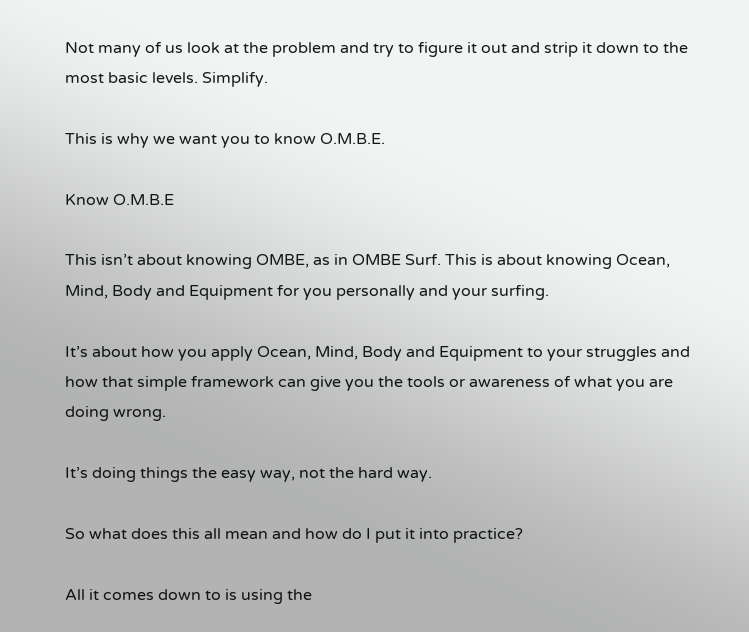Not many of us look at the problem and try to figure it out and strip it down to the most basic levels. Simplify.

This is why we want you to know O.M.B.E.

Know O.M.B.E

This isn’t about knowing OMBE, as in OMBE Surf. This is about knowing Ocean, Mind, Body and Equipment for you personally and your surfing.

It’s about how you apply Ocean, Mind, Body and Equipment to your struggles and how that simple framework can give you the tools or awareness of what you are doing wrong.

It’s doing things the easy way, not the hard way.

So what does this all mean and how do I put it into practice?

All it comes down to is using the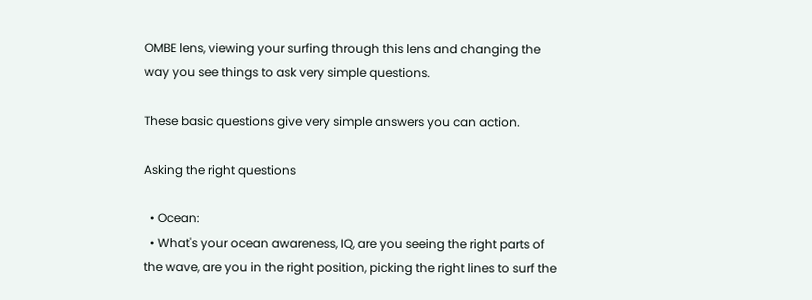OMBE lens, viewing your surfing through this lens and changing the way you see things to ask very simple questions.

These basic questions give very simple answers you can action.

Asking the right questions

  • Ocean:
  • What's your ocean awareness, IQ, are you seeing the right parts of the wave, are you in the right position, picking the right lines to surf the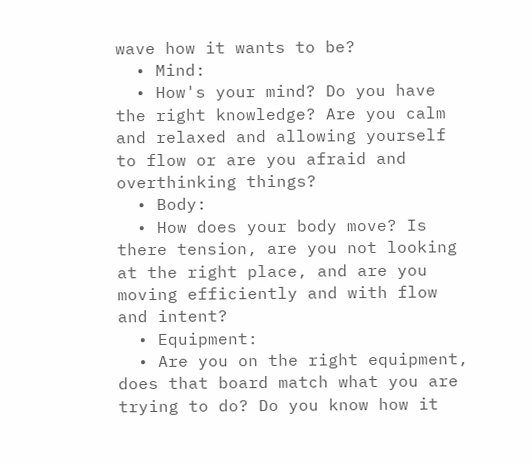wave how it wants to be?
  • Mind:
  • How's your mind? Do you have the right knowledge? Are you calm and relaxed and allowing yourself to flow or are you afraid and overthinking things?
  • Body:
  • How does your body move? Is there tension, are you not looking at the right place, and are you moving efficiently and with flow and intent?
  • Equipment:
  • Are you on the right equipment, does that board match what you are trying to do? Do you know how it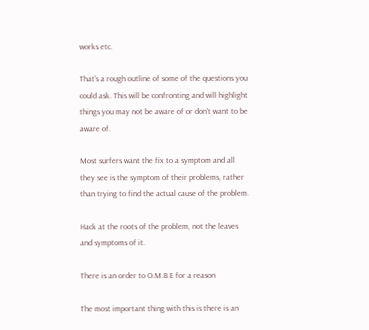works etc.

That’s a rough outline of some of the questions you could ask. This will be confronting and will highlight things you may not be aware of or don’t want to be aware of.

Most surfers want the fix to a symptom and all they see is the symptom of their problems, rather than trying to find the actual cause of the problem.

Hack at the roots of the problem, not the leaves and symptoms of it.

There is an order to O.M.B.E for a reason

The most important thing with this is there is an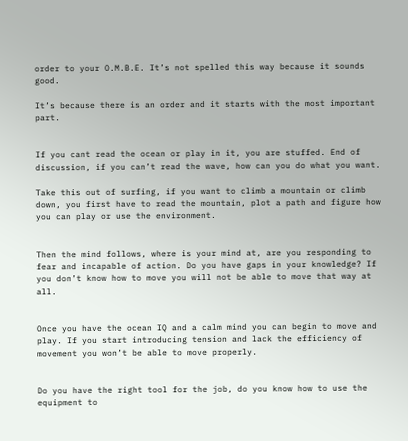order to your O.M.B.E. It’s not spelled this way because it sounds good.

It’s because there is an order and it starts with the most important part.


If you cant read the ocean or play in it, you are stuffed. End of discussion, if you can’t read the wave, how can you do what you want.

Take this out of surfing, if you want to climb a mountain or climb down, you first have to read the mountain, plot a path and figure how you can play or use the environment.


Then the mind follows, where is your mind at, are you responding to fear and incapable of action. Do you have gaps in your knowledge? If you don’t know how to move you will not be able to move that way at all.


Once you have the ocean IQ and a calm mind you can begin to move and play. If you start introducing tension and lack the efficiency of movement you won’t be able to move properly.


Do you have the right tool for the job, do you know how to use the equipment to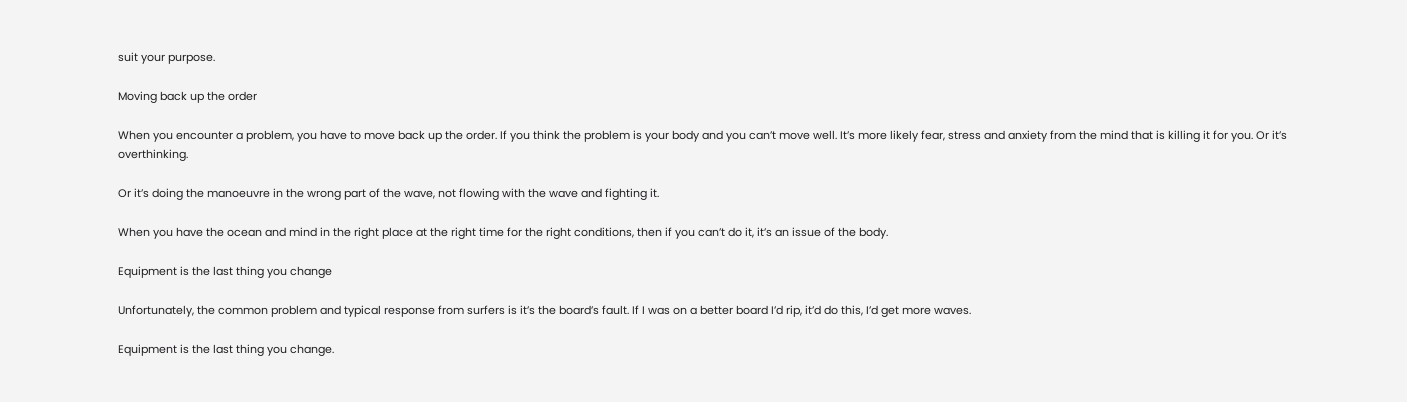suit your purpose.

Moving back up the order

When you encounter a problem, you have to move back up the order. If you think the problem is your body and you can’t move well. It’s more likely fear, stress and anxiety from the mind that is killing it for you. Or it’s overthinking.

Or it’s doing the manoeuvre in the wrong part of the wave, not flowing with the wave and fighting it.

When you have the ocean and mind in the right place at the right time for the right conditions, then if you can’t do it, it’s an issue of the body.

Equipment is the last thing you change

Unfortunately, the common problem and typical response from surfers is it’s the board’s fault. If I was on a better board I’d rip, it’d do this, I’d get more waves.

Equipment is the last thing you change.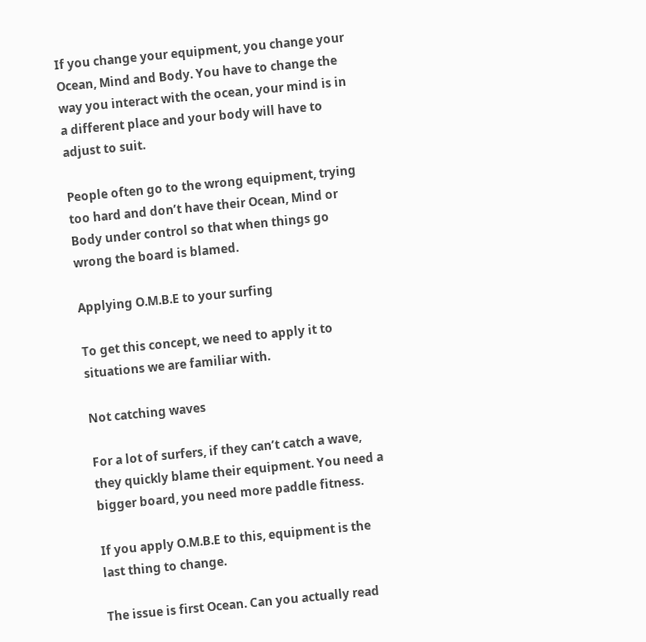If you change your equipment, you change your Ocean, Mind and Body. You have to change the way you interact with the ocean, your mind is in a different place and your body will have to adjust to suit.

People often go to the wrong equipment, trying too hard and don’t have their Ocean, Mind or Body under control so that when things go wrong the board is blamed.

Applying O.M.B.E to your surfing

To get this concept, we need to apply it to situations we are familiar with.

Not catching waves

For a lot of surfers, if they can’t catch a wave, they quickly blame their equipment. You need a bigger board, you need more paddle fitness.

If you apply O.M.B.E to this, equipment is the last thing to change.

The issue is first Ocean. Can you actually read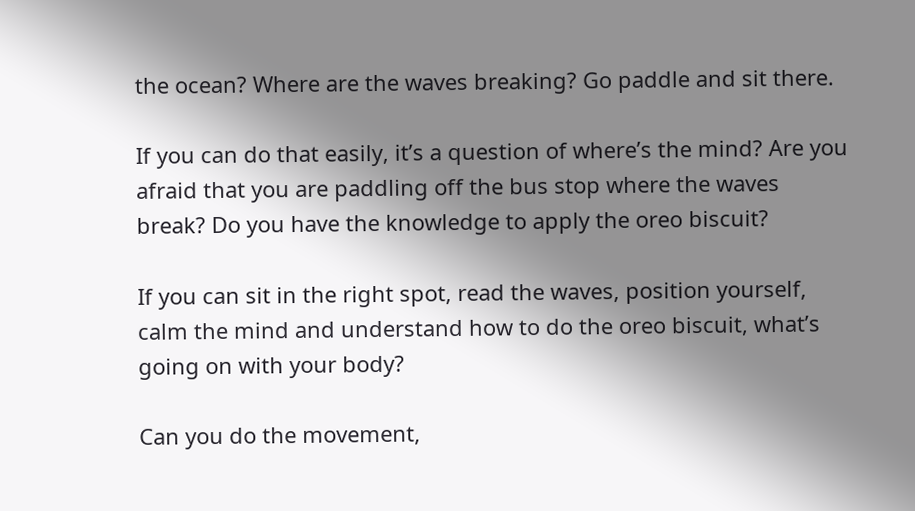the ocean? Where are the waves breaking? Go paddle and sit there.

If you can do that easily, it’s a question of where’s the mind? Are you afraid that you are paddling off the bus stop where the waves break? Do you have the knowledge to apply the oreo biscuit?

If you can sit in the right spot, read the waves, position yourself, calm the mind and understand how to do the oreo biscuit, what’s going on with your body?

Can you do the movement,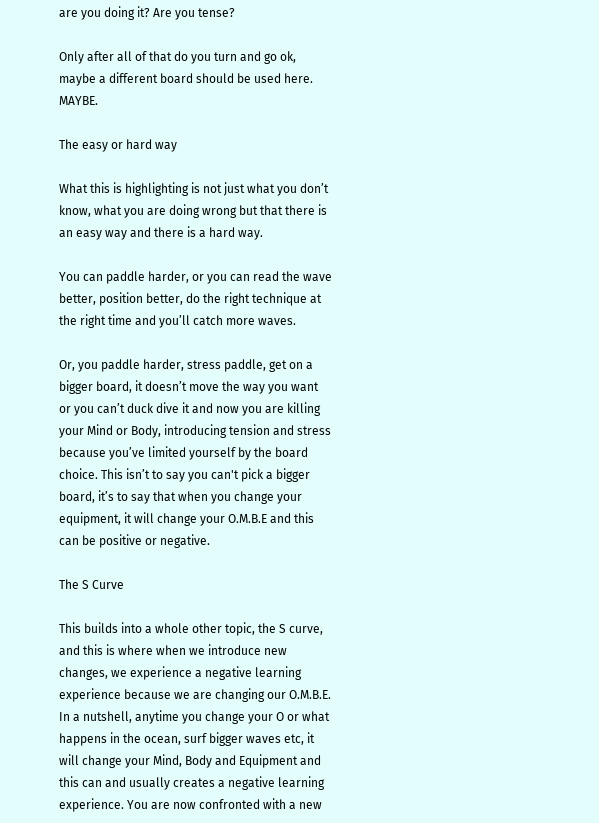are you doing it? Are you tense?

Only after all of that do you turn and go ok, maybe a different board should be used here. MAYBE.

The easy or hard way

What this is highlighting is not just what you don’t know, what you are doing wrong but that there is an easy way and there is a hard way.

You can paddle harder, or you can read the wave better, position better, do the right technique at the right time and you’ll catch more waves.

Or, you paddle harder, stress paddle, get on a bigger board, it doesn’t move the way you want or you can’t duck dive it and now you are killing your Mind or Body, introducing tension and stress because you’ve limited yourself by the board choice. This isn’t to say you can't pick a bigger board, it’s to say that when you change your equipment, it will change your O.M.B.E and this can be positive or negative.

The S Curve

This builds into a whole other topic, the S curve, and this is where when we introduce new changes, we experience a negative learning experience because we are changing our O.M.B.E. In a nutshell, anytime you change your O or what happens in the ocean, surf bigger waves etc, it will change your Mind, Body and Equipment and this can and usually creates a negative learning experience. You are now confronted with a new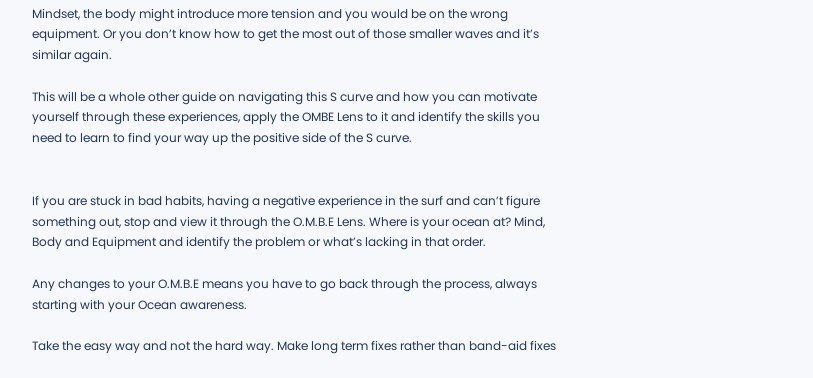Mindset, the body might introduce more tension and you would be on the wrong equipment. Or you don’t know how to get the most out of those smaller waves and it’s similar again.

This will be a whole other guide on navigating this S curve and how you can motivate yourself through these experiences, apply the OMBE Lens to it and identify the skills you need to learn to find your way up the positive side of the S curve.


If you are stuck in bad habits, having a negative experience in the surf and can’t figure something out, stop and view it through the O.M.B.E Lens. Where is your ocean at? Mind, Body and Equipment and identify the problem or what’s lacking in that order.

Any changes to your O.M.B.E means you have to go back through the process, always starting with your Ocean awareness.

Take the easy way and not the hard way. Make long term fixes rather than band-aid fixes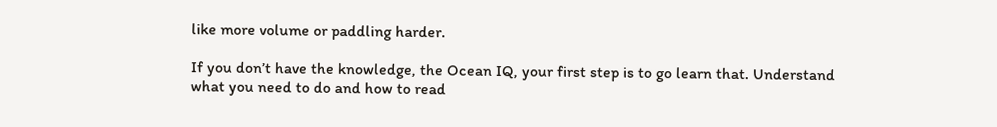like more volume or paddling harder.

If you don’t have the knowledge, the Ocean IQ, your first step is to go learn that. Understand what you need to do and how to read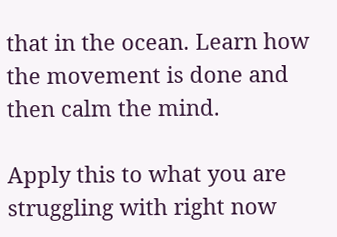that in the ocean. Learn how the movement is done and then calm the mind.

Apply this to what you are struggling with right now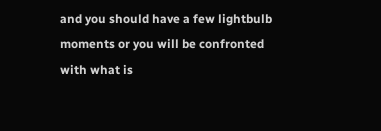and you should have a few lightbulb moments or you will be confronted with what is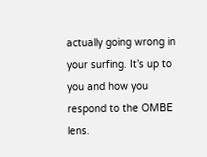actually going wrong in your surfing. It’s up to you and how you respond to the OMBE lens.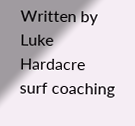Written by
Luke Hardacre
surf coaching